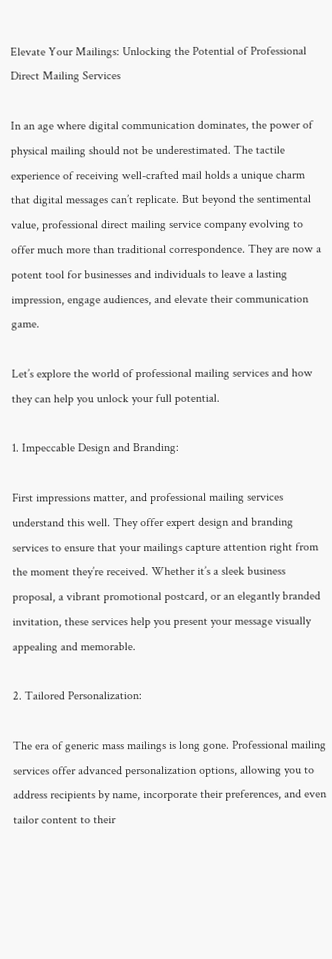Elevate Your Mailings: Unlocking the Potential of Professional Direct Mailing Services

In an age where digital communication dominates, the power of physical mailing should not be underestimated. The tactile experience of receiving well-crafted mail holds a unique charm that digital messages can’t replicate. But beyond the sentimental value, professional direct mailing service company evolving to offer much more than traditional correspondence. They are now a potent tool for businesses and individuals to leave a lasting impression, engage audiences, and elevate their communication game.

Let’s explore the world of professional mailing services and how they can help you unlock your full potential.

1. Impeccable Design and Branding:

First impressions matter, and professional mailing services understand this well. They offer expert design and branding services to ensure that your mailings capture attention right from the moment they’re received. Whether it’s a sleek business proposal, a vibrant promotional postcard, or an elegantly branded invitation, these services help you present your message visually appealing and memorable.

2. Tailored Personalization:

The era of generic mass mailings is long gone. Professional mailing services offer advanced personalization options, allowing you to address recipients by name, incorporate their preferences, and even tailor content to their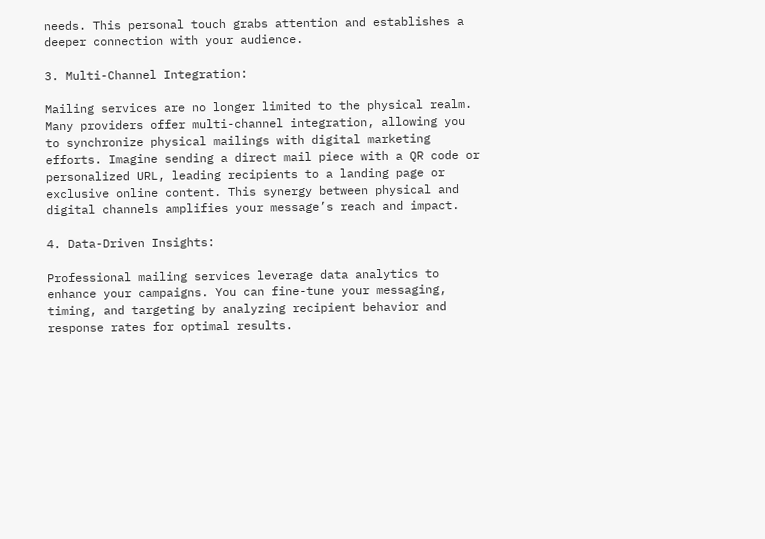needs. This personal touch grabs attention and establishes a deeper connection with your audience.

3. Multi-Channel Integration:

Mailing services are no longer limited to the physical realm. Many providers offer multi-channel integration, allowing you to synchronize physical mailings with digital marketing efforts. Imagine sending a direct mail piece with a QR code or personalized URL, leading recipients to a landing page or exclusive online content. This synergy between physical and digital channels amplifies your message’s reach and impact.

4. Data-Driven Insights:

Professional mailing services leverage data analytics to enhance your campaigns. You can fine-tune your messaging, timing, and targeting by analyzing recipient behavior and response rates for optimal results.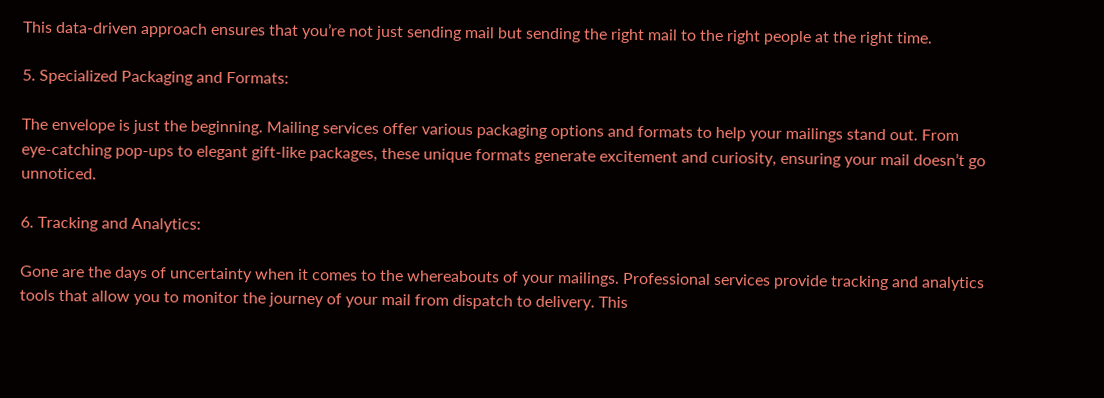This data-driven approach ensures that you’re not just sending mail but sending the right mail to the right people at the right time.

5. Specialized Packaging and Formats:

The envelope is just the beginning. Mailing services offer various packaging options and formats to help your mailings stand out. From eye-catching pop-ups to elegant gift-like packages, these unique formats generate excitement and curiosity, ensuring your mail doesn’t go unnoticed.

6. Tracking and Analytics:

Gone are the days of uncertainty when it comes to the whereabouts of your mailings. Professional services provide tracking and analytics tools that allow you to monitor the journey of your mail from dispatch to delivery. This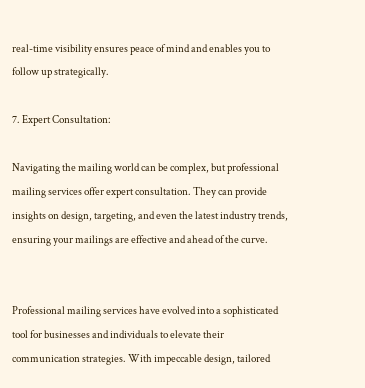real-time visibility ensures peace of mind and enables you to follow up strategically.

7. Expert Consultation:

Navigating the mailing world can be complex, but professional mailing services offer expert consultation. They can provide insights on design, targeting, and even the latest industry trends, ensuring your mailings are effective and ahead of the curve.


Professional mailing services have evolved into a sophisticated tool for businesses and individuals to elevate their communication strategies. With impeccable design, tailored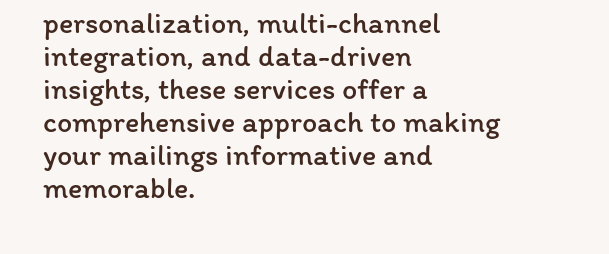personalization, multi-channel integration, and data-driven insights, these services offer a comprehensive approach to making your mailings informative and memorable.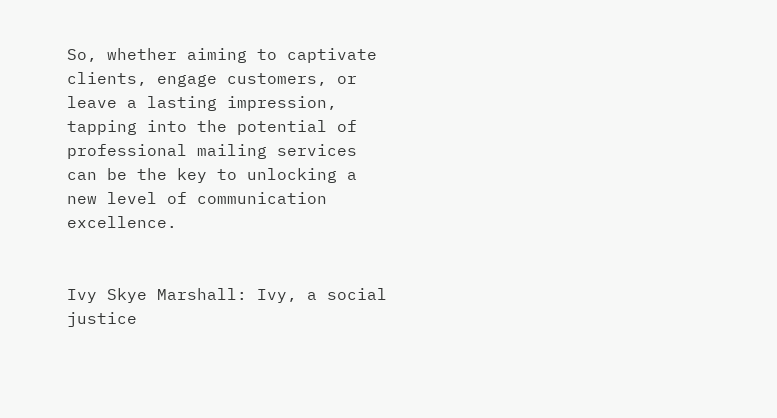So, whether aiming to captivate clients, engage customers, or leave a lasting impression, tapping into the potential of professional mailing services can be the key to unlocking a new level of communication excellence.


Ivy Skye Marshall: Ivy, a social justice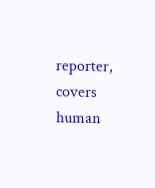reporter, covers human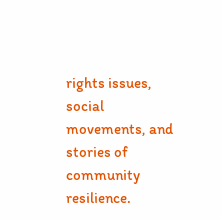rights issues, social movements, and stories of community resilience.